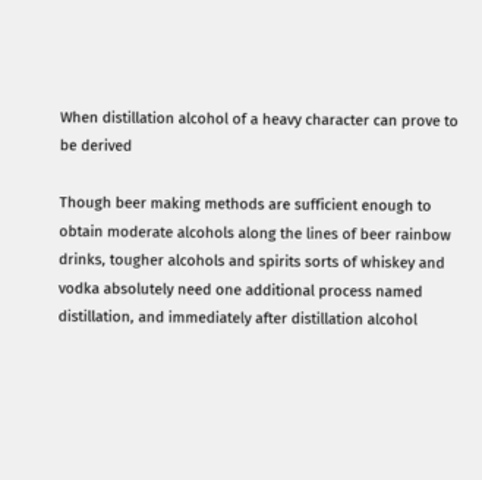When distillation alcohol of a heavy character can prove to be derived

Though beer making methods are sufficient enough to obtain moderate alcohols along the lines of beer rainbow drinks, tougher alcohols and spirits sorts of whiskey and vodka absolutely need one additional process named distillation, and immediately after distillation alcohol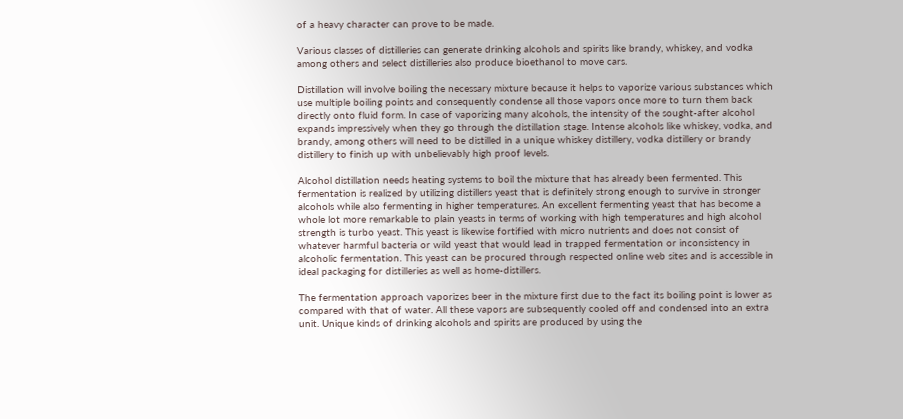of a heavy character can prove to be made.

Various classes of distilleries can generate drinking alcohols and spirits like brandy, whiskey, and vodka among others and select distilleries also produce bioethanol to move cars.

Distillation will involve boiling the necessary mixture because it helps to vaporize various substances which use multiple boiling points and consequently condense all those vapors once more to turn them back directly onto fluid form. In case of vaporizing many alcohols, the intensity of the sought-after alcohol expands impressively when they go through the distillation stage. Intense alcohols like whiskey, vodka, and brandy, among others will need to be distilled in a unique whiskey distillery, vodka distillery or brandy distillery to finish up with unbelievably high proof levels.

Alcohol distillation needs heating systems to boil the mixture that has already been fermented. This fermentation is realized by utilizing distillers yeast that is definitely strong enough to survive in stronger alcohols while also fermenting in higher temperatures. An excellent fermenting yeast that has become a whole lot more remarkable to plain yeasts in terms of working with high temperatures and high alcohol strength is turbo yeast. This yeast is likewise fortified with micro nutrients and does not consist of whatever harmful bacteria or wild yeast that would lead in trapped fermentation or inconsistency in alcoholic fermentation. This yeast can be procured through respected online web sites and is accessible in ideal packaging for distilleries as well as home-distillers.

The fermentation approach vaporizes beer in the mixture first due to the fact its boiling point is lower as compared with that of water. All these vapors are subsequently cooled off and condensed into an extra unit. Unique kinds of drinking alcohols and spirits are produced by using the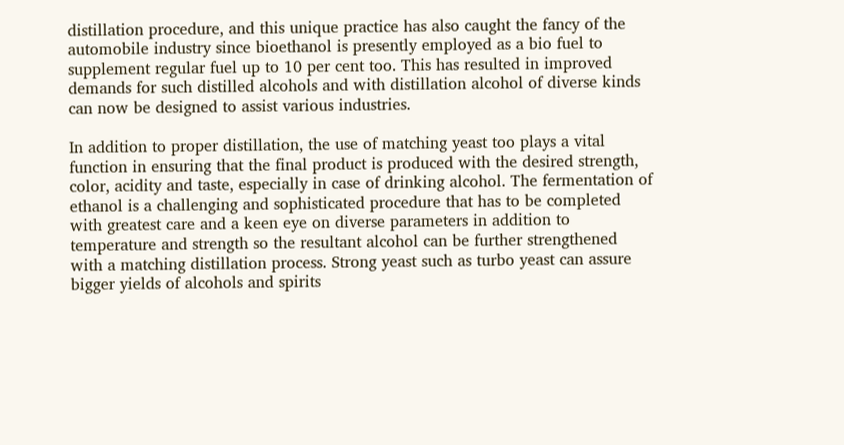distillation procedure, and this unique practice has also caught the fancy of the automobile industry since bioethanol is presently employed as a bio fuel to supplement regular fuel up to 10 per cent too. This has resulted in improved demands for such distilled alcohols and with distillation alcohol of diverse kinds can now be designed to assist various industries.

In addition to proper distillation, the use of matching yeast too plays a vital function in ensuring that the final product is produced with the desired strength, color, acidity and taste, especially in case of drinking alcohol. The fermentation of ethanol is a challenging and sophisticated procedure that has to be completed with greatest care and a keen eye on diverse parameters in addition to temperature and strength so the resultant alcohol can be further strengthened with a matching distillation process. Strong yeast such as turbo yeast can assure bigger yields of alcohols and spirits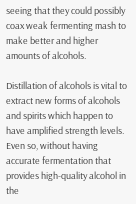seeing that they could possibly coax weak fermenting mash to make better and higher amounts of alcohols.

Distillation of alcohols is vital to extract new forms of alcohols and spirits which happen to have amplified strength levels. Even so, without having accurate fermentation that provides high-quality alcohol in the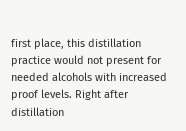first place, this distillation practice would not present for needed alcohols with increased proof levels. Right after distillation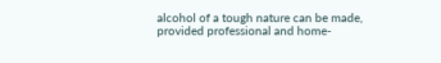alcohol of a tough nature can be made, provided professional and home-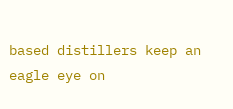based distillers keep an eagle eye on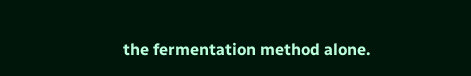the fermentation method alone.